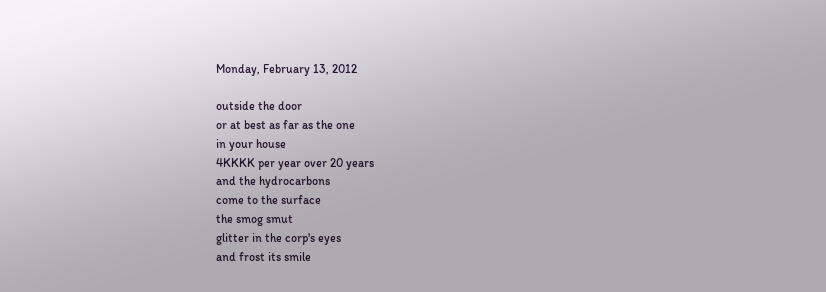Monday, February 13, 2012

outside the door
or at best as far as the one
in your house
4KKKK per year over 20 years
and the hydrocarbons
come to the surface
the smog smut
glitter in the corp's eyes
and frost its smile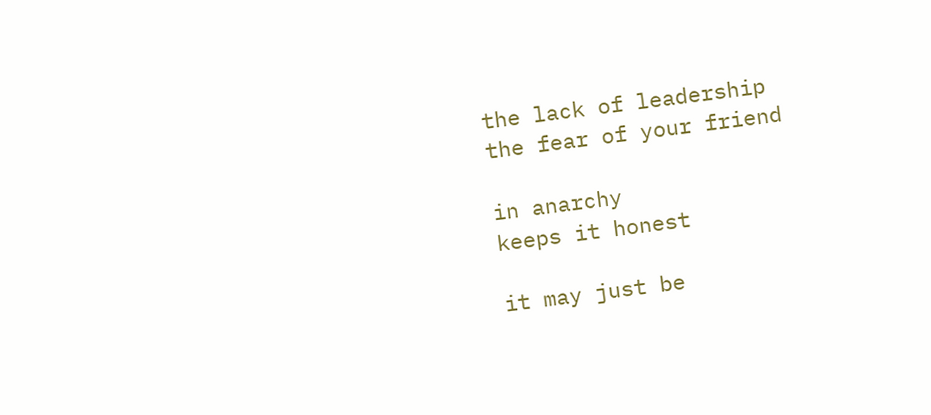the lack of leadership
the fear of your friend

in anarchy
keeps it honest

it may just be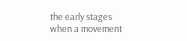the early stages
when a movement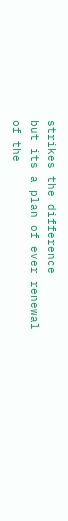strikes the difference
but its a plan of ever renewal
of the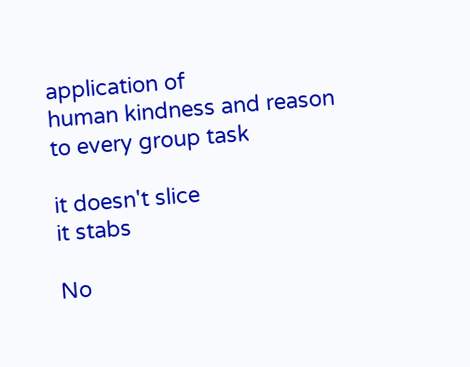application of
human kindness and reason
to every group task

it doesn't slice
it stabs

No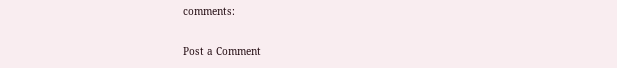comments:

Post a Comment